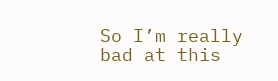So I’m really bad at this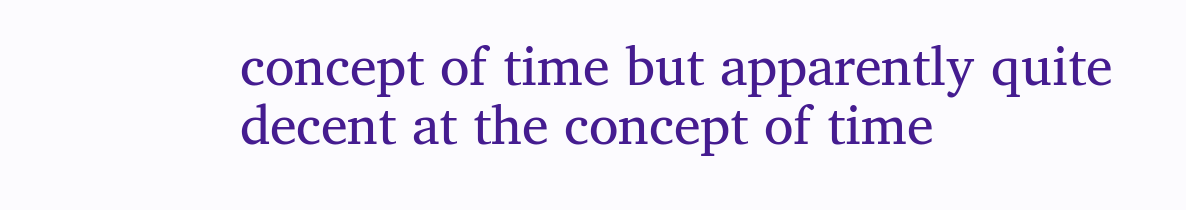concept of time but apparently quite decent at the concept of time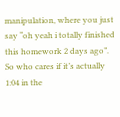manipulation, where you just say “oh yeah i totally finished this homework 2 days ago”. So who cares if it’s actually 1:04 in the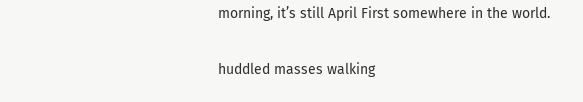morning, it’s still April First somewhere in the world.

huddled masses walking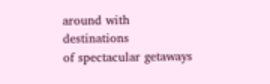around with destinations
of spectacular getaways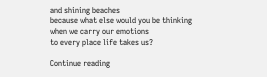and shining beaches
because what else would you be thinking
when we carry our emotions
to every place life takes us?

Continue reading